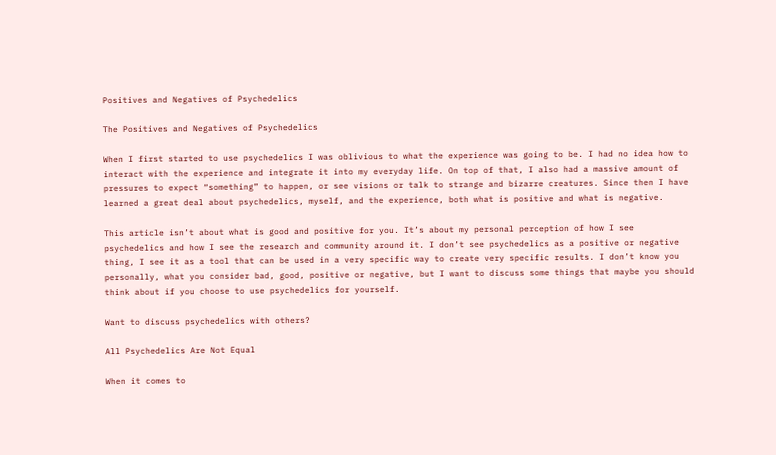Positives and Negatives of Psychedelics

The Positives and Negatives of Psychedelics

When I first started to use psychedelics I was oblivious to what the experience was going to be. I had no idea how to interact with the experience and integrate it into my everyday life. On top of that, I also had a massive amount of pressures to expect “something” to happen, or see visions or talk to strange and bizarre creatures. Since then I have learned a great deal about psychedelics, myself, and the experience, both what is positive and what is negative.

This article isn’t about what is good and positive for you. It’s about my personal perception of how I see psychedelics and how I see the research and community around it. I don’t see psychedelics as a positive or negative thing, I see it as a tool that can be used in a very specific way to create very specific results. I don’t know you personally, what you consider bad, good, positive or negative, but I want to discuss some things that maybe you should think about if you choose to use psychedelics for yourself.

Want to discuss psychedelics with others?

All Psychedelics Are Not Equal

When it comes to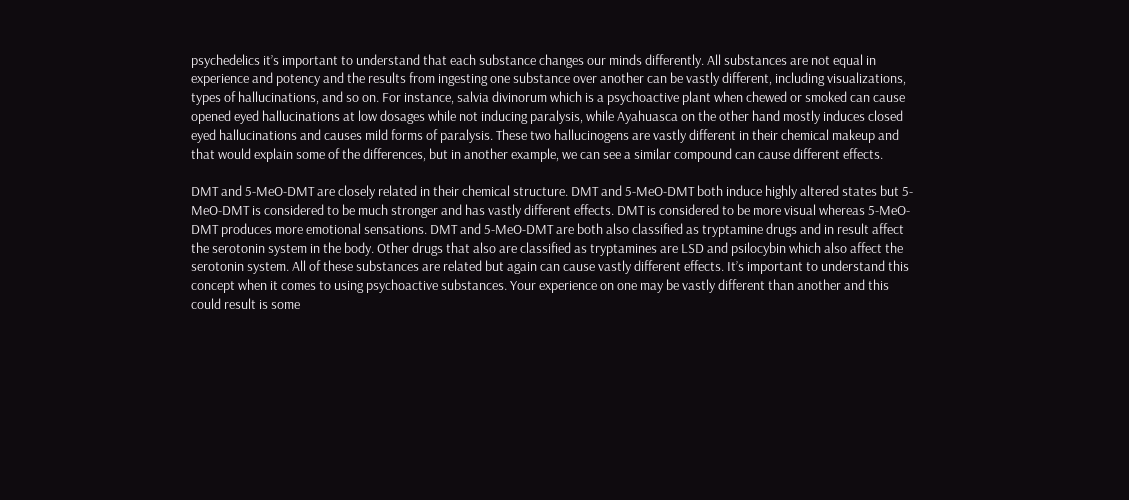psychedelics it’s important to understand that each substance changes our minds differently. All substances are not equal in experience and potency and the results from ingesting one substance over another can be vastly different, including visualizations, types of hallucinations, and so on. For instance, salvia divinorum which is a psychoactive plant when chewed or smoked can cause opened eyed hallucinations at low dosages while not inducing paralysis, while Ayahuasca on the other hand mostly induces closed eyed hallucinations and causes mild forms of paralysis. These two hallucinogens are vastly different in their chemical makeup and that would explain some of the differences, but in another example, we can see a similar compound can cause different effects.

DMT and 5-MeO-DMT are closely related in their chemical structure. DMT and 5-MeO-DMT both induce highly altered states but 5-MeO-DMT is considered to be much stronger and has vastly different effects. DMT is considered to be more visual whereas 5-MeO-DMT produces more emotional sensations. DMT and 5-MeO-DMT are both also classified as tryptamine drugs and in result affect the serotonin system in the body. Other drugs that also are classified as tryptamines are LSD and psilocybin which also affect the serotonin system. All of these substances are related but again can cause vastly different effects. It’s important to understand this concept when it comes to using psychoactive substances. Your experience on one may be vastly different than another and this could result is some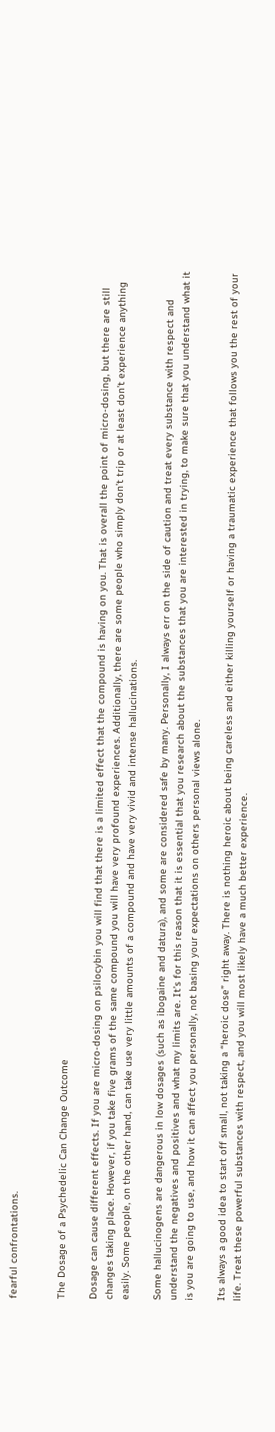fearful confrontations.


The Dosage of a Psychedelic Can Change Outcome

Dosage can cause different effects. If you are micro-dosing on psilocybin you will find that there is a limited effect that the compound is having on you. That is overall the point of micro-dosing, but there are still changes taking place. However, if you take five grams of the same compound you will have very profound experiences. Additionally, there are some people who simply don’t trip or at least don’t experience anything easily. Some people, on the other hand, can take use very little amounts of a compound and have very vivid and intense hallucinations.

Some hallucinogens are dangerous in low dosages (such as ibogaine and datura), and some are considered safe by many. Personally, I always err on the side of caution and treat every substance with respect and understand the negatives and positives and what my limits are. It’s for this reason that it is essential that you research about the substances that you are interested in trying, to make sure that you understand what it is you are going to use, and how it can affect you personally, not basing your expectations on others personal views alone.

Its always a good idea to start off small, not taking a “heroic dose” right away. There is nothing heroic about being careless and either killing yourself or having a traumatic experience that follows you the rest of your life. Treat these powerful substances with respect, and you will most likely have a much better experience.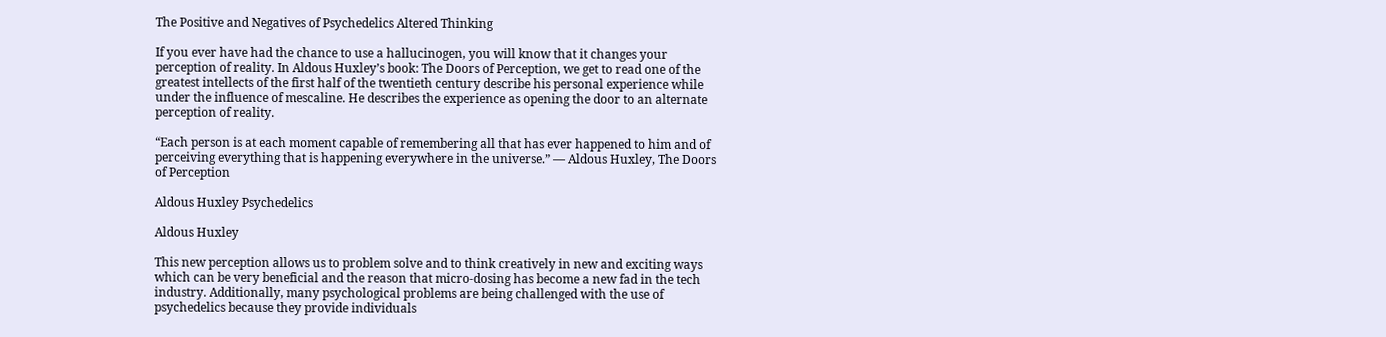The Positive and Negatives of Psychedelics Altered Thinking

If you ever have had the chance to use a hallucinogen, you will know that it changes your perception of reality. In Aldous Huxley’s book: The Doors of Perception, we get to read one of the greatest intellects of the first half of the twentieth century describe his personal experience while under the influence of mescaline. He describes the experience as opening the door to an alternate perception of reality.

“Each person is at each moment capable of remembering all that has ever happened to him and of perceiving everything that is happening everywhere in the universe.” ― Aldous Huxley, The Doors of Perception

Aldous Huxley Psychedelics

Aldous Huxley

This new perception allows us to problem solve and to think creatively in new and exciting ways which can be very beneficial and the reason that micro-dosing has become a new fad in the tech industry. Additionally, many psychological problems are being challenged with the use of psychedelics because they provide individuals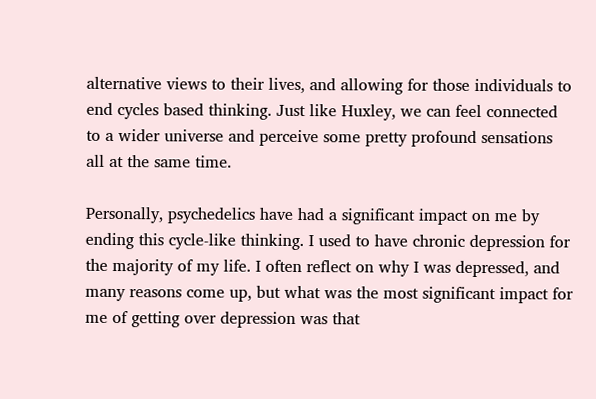alternative views to their lives, and allowing for those individuals to end cycles based thinking. Just like Huxley, we can feel connected to a wider universe and perceive some pretty profound sensations all at the same time.

Personally, psychedelics have had a significant impact on me by ending this cycle-like thinking. I used to have chronic depression for the majority of my life. I often reflect on why I was depressed, and many reasons come up, but what was the most significant impact for me of getting over depression was that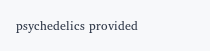psychedelics provided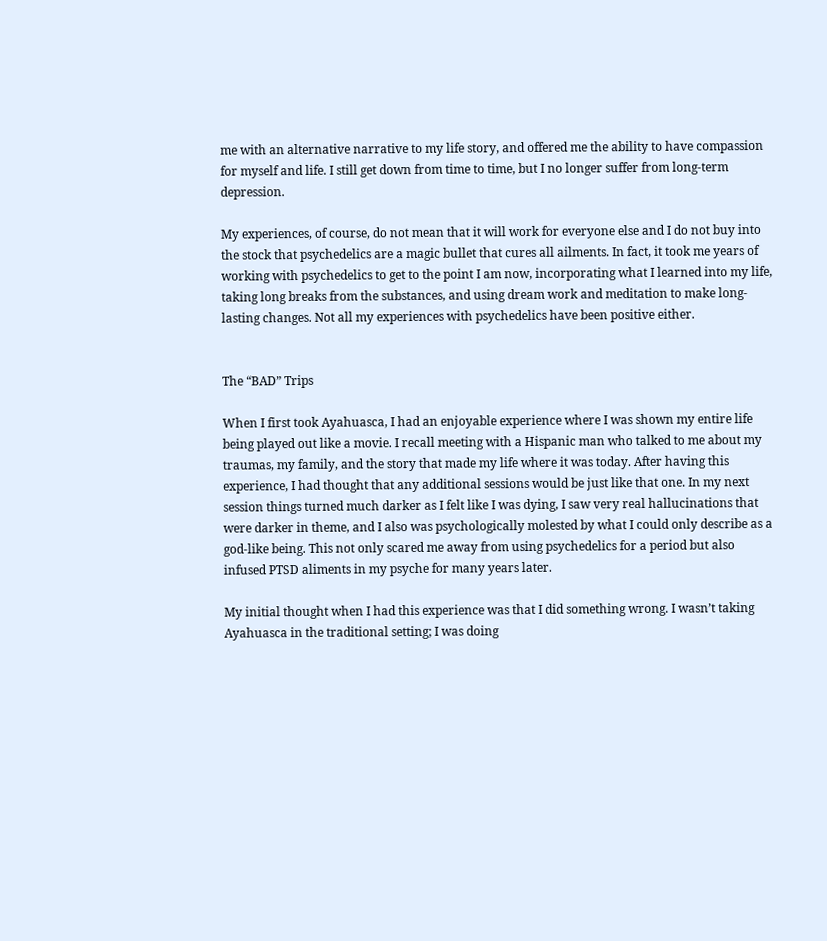me with an alternative narrative to my life story, and offered me the ability to have compassion for myself and life. I still get down from time to time, but I no longer suffer from long-term depression.

My experiences, of course, do not mean that it will work for everyone else and I do not buy into the stock that psychedelics are a magic bullet that cures all ailments. In fact, it took me years of working with psychedelics to get to the point I am now, incorporating what I learned into my life, taking long breaks from the substances, and using dream work and meditation to make long-lasting changes. Not all my experiences with psychedelics have been positive either.


The “BAD” Trips

When I first took Ayahuasca, I had an enjoyable experience where I was shown my entire life being played out like a movie. I recall meeting with a Hispanic man who talked to me about my traumas, my family, and the story that made my life where it was today. After having this experience, I had thought that any additional sessions would be just like that one. In my next session things turned much darker as I felt like I was dying, I saw very real hallucinations that were darker in theme, and I also was psychologically molested by what I could only describe as a god-like being. This not only scared me away from using psychedelics for a period but also infused PTSD aliments in my psyche for many years later.

My initial thought when I had this experience was that I did something wrong. I wasn’t taking Ayahuasca in the traditional setting; I was doing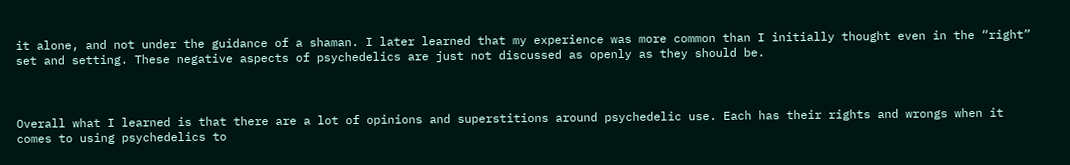it alone, and not under the guidance of a shaman. I later learned that my experience was more common than I initially thought even in the “right” set and setting. These negative aspects of psychedelics are just not discussed as openly as they should be.



Overall what I learned is that there are a lot of opinions and superstitions around psychedelic use. Each has their rights and wrongs when it comes to using psychedelics to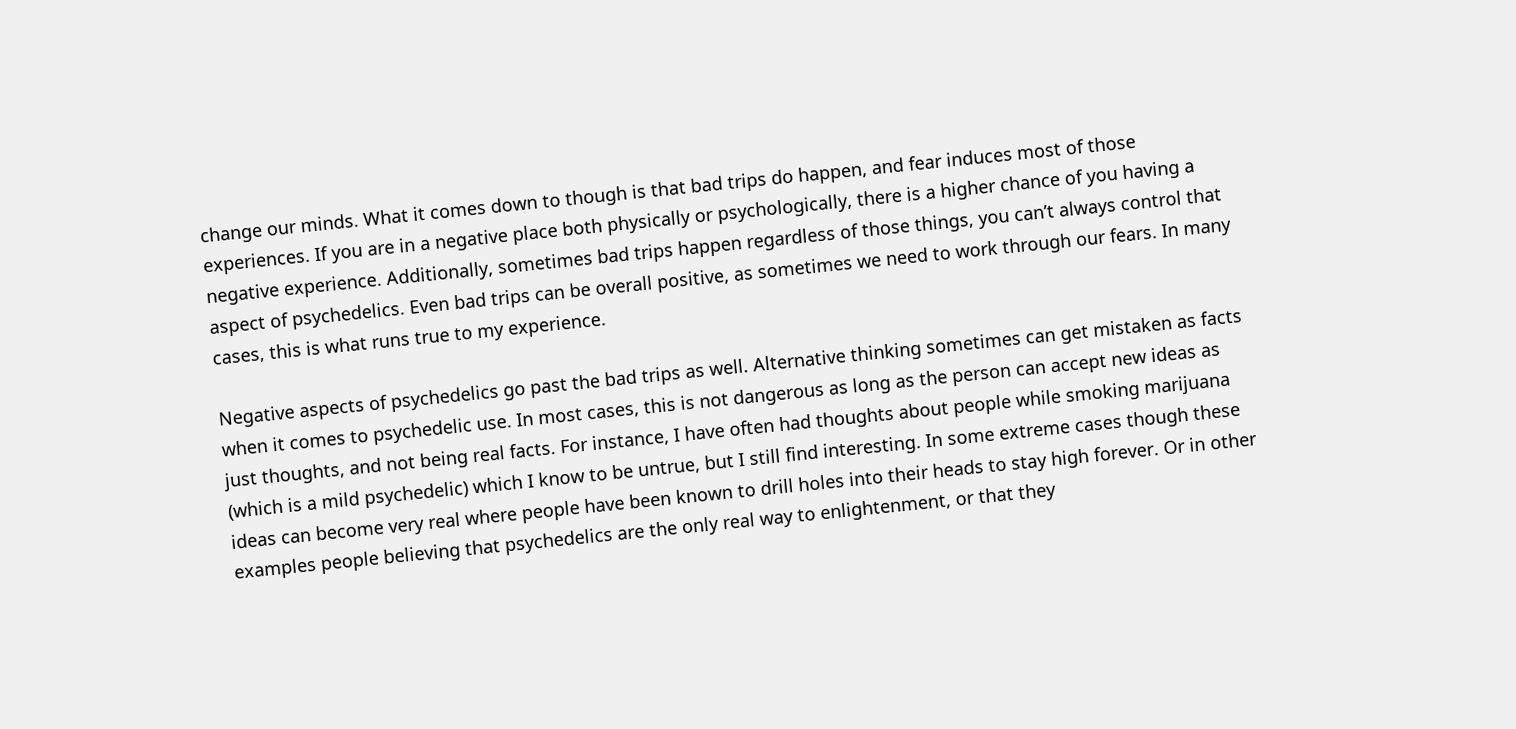change our minds. What it comes down to though is that bad trips do happen, and fear induces most of those experiences. If you are in a negative place both physically or psychologically, there is a higher chance of you having a negative experience. Additionally, sometimes bad trips happen regardless of those things, you can’t always control that aspect of psychedelics. Even bad trips can be overall positive, as sometimes we need to work through our fears. In many cases, this is what runs true to my experience.

Negative aspects of psychedelics go past the bad trips as well. Alternative thinking sometimes can get mistaken as facts when it comes to psychedelic use. In most cases, this is not dangerous as long as the person can accept new ideas as just thoughts, and not being real facts. For instance, I have often had thoughts about people while smoking marijuana (which is a mild psychedelic) which I know to be untrue, but I still find interesting. In some extreme cases though these ideas can become very real where people have been known to drill holes into their heads to stay high forever. Or in other examples people believing that psychedelics are the only real way to enlightenment, or that they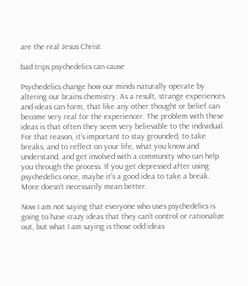are the real Jesus Christ.

bad trips psychedelics can cause

Psychedelics change how our minds naturally operate by altering our brains chemistry. As a result, strange experiences and ideas can form, that like any other thought or belief can become very real for the experiencer. The problem with these ideas is that often they seem very believable to the individual. For that reason, it’s important to stay grounded, to take breaks, and to reflect on your life, what you know and understand, and get involved with a community who can help you through the process. If you get depressed after using psychedelics once, maybe it’s a good idea to take a break. More doesn’t necessarily mean better.

Now I am not saying that everyone who uses psychedelics is going to have crazy ideas that they can’t control or rationalize out, but what I am saying is those odd ideas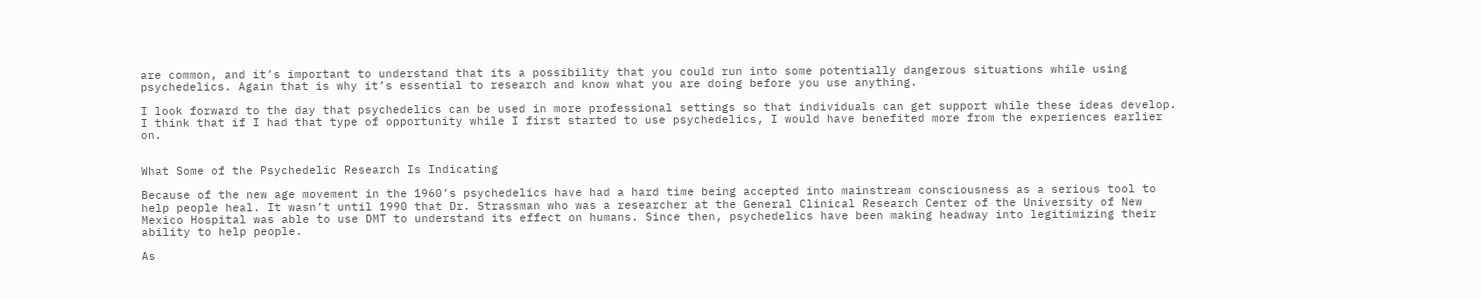are common, and it’s important to understand that its a possibility that you could run into some potentially dangerous situations while using psychedelics. Again that is why it’s essential to research and know what you are doing before you use anything.

I look forward to the day that psychedelics can be used in more professional settings so that individuals can get support while these ideas develop. I think that if I had that type of opportunity while I first started to use psychedelics, I would have benefited more from the experiences earlier on.


What Some of the Psychedelic Research Is Indicating

Because of the new age movement in the 1960’s psychedelics have had a hard time being accepted into mainstream consciousness as a serious tool to help people heal. It wasn’t until 1990 that Dr. Strassman who was a researcher at the General Clinical Research Center of the University of New Mexico Hospital was able to use DMT to understand its effect on humans. Since then, psychedelics have been making headway into legitimizing their ability to help people.

As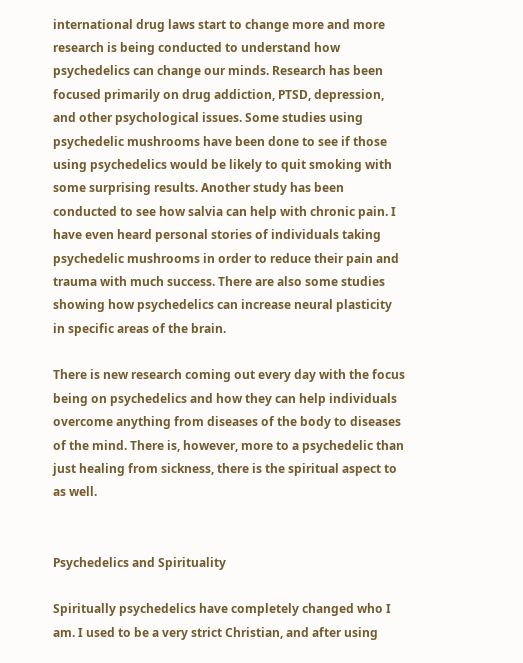international drug laws start to change more and more research is being conducted to understand how psychedelics can change our minds. Research has been focused primarily on drug addiction, PTSD, depression, and other psychological issues. Some studies using psychedelic mushrooms have been done to see if those using psychedelics would be likely to quit smoking with some surprising results. Another study has been conducted to see how salvia can help with chronic pain. I have even heard personal stories of individuals taking psychedelic mushrooms in order to reduce their pain and trauma with much success. There are also some studies showing how psychedelics can increase neural plasticity in specific areas of the brain.

There is new research coming out every day with the focus being on psychedelics and how they can help individuals overcome anything from diseases of the body to diseases of the mind. There is, however, more to a psychedelic than just healing from sickness, there is the spiritual aspect to as well.


Psychedelics and Spirituality

Spiritually psychedelics have completely changed who I am. I used to be a very strict Christian, and after using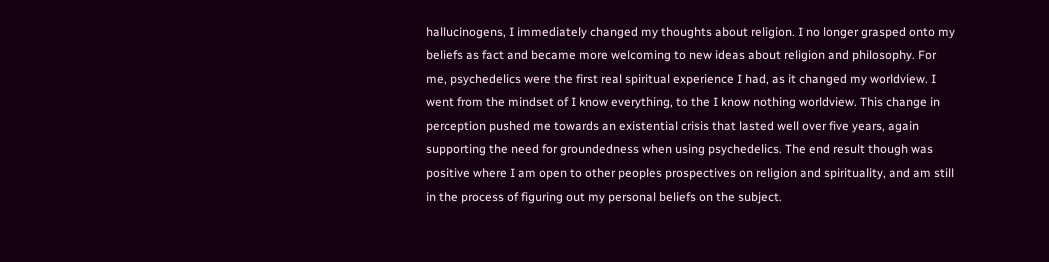hallucinogens, I immediately changed my thoughts about religion. I no longer grasped onto my beliefs as fact and became more welcoming to new ideas about religion and philosophy. For me, psychedelics were the first real spiritual experience I had, as it changed my worldview. I went from the mindset of I know everything, to the I know nothing worldview. This change in perception pushed me towards an existential crisis that lasted well over five years, again supporting the need for groundedness when using psychedelics. The end result though was positive where I am open to other peoples prospectives on religion and spirituality, and am still in the process of figuring out my personal beliefs on the subject.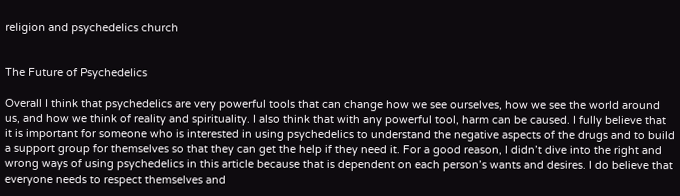religion and psychedelics church


The Future of Psychedelics

Overall I think that psychedelics are very powerful tools that can change how we see ourselves, how we see the world around us, and how we think of reality and spirituality. I also think that with any powerful tool, harm can be caused. I fully believe that it is important for someone who is interested in using psychedelics to understand the negative aspects of the drugs and to build a support group for themselves so that they can get the help if they need it. For a good reason, I didn’t dive into the right and wrong ways of using psychedelics in this article because that is dependent on each person’s wants and desires. I do believe that everyone needs to respect themselves and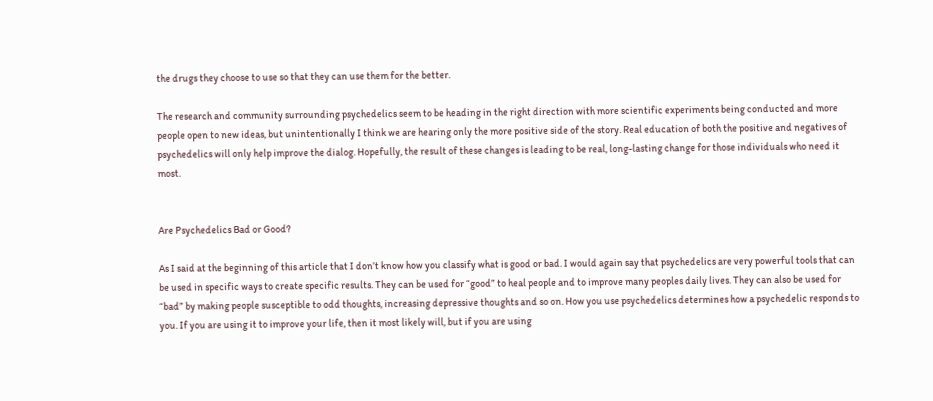the drugs they choose to use so that they can use them for the better.

The research and community surrounding psychedelics seem to be heading in the right direction with more scientific experiments being conducted and more people open to new ideas, but unintentionally I think we are hearing only the more positive side of the story. Real education of both the positive and negatives of psychedelics will only help improve the dialog. Hopefully, the result of these changes is leading to be real, long-lasting change for those individuals who need it most.


Are Psychedelics Bad or Good?

As I said at the beginning of this article that I don’t know how you classify what is good or bad. I would again say that psychedelics are very powerful tools that can be used in specific ways to create specific results. They can be used for “good” to heal people and to improve many peoples daily lives. They can also be used for “bad” by making people susceptible to odd thoughts, increasing depressive thoughts and so on. How you use psychedelics determines how a psychedelic responds to you. If you are using it to improve your life, then it most likely will, but if you are using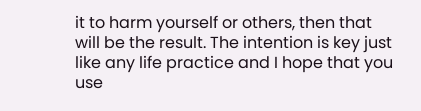it to harm yourself or others, then that will be the result. The intention is key just like any life practice and I hope that you use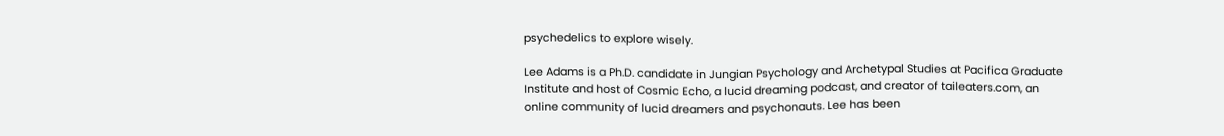psychedelics to explore wisely.

Lee Adams is a Ph.D. candidate in Jungian Psychology and Archetypal Studies at Pacifica Graduate Institute and host of Cosmic Echo, a lucid dreaming podcast, and creator of taileaters.com, an online community of lucid dreamers and psychonauts. Lee has been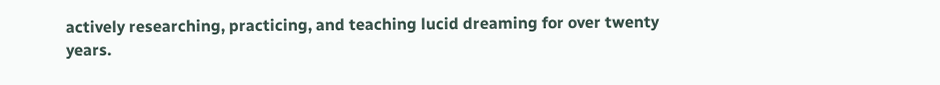actively researching, practicing, and teaching lucid dreaming for over twenty years.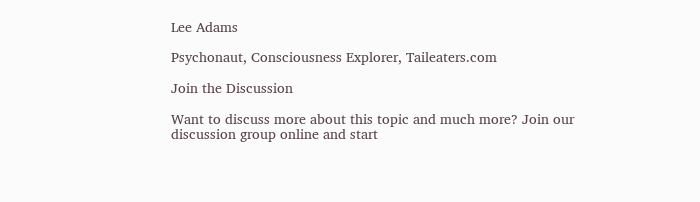Lee Adams

Psychonaut, Consciousness Explorer, Taileaters.com

Join the Discussion

Want to discuss more about this topic and much more? Join our discussion group online and start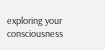exploring your consciousness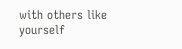with others like yourself